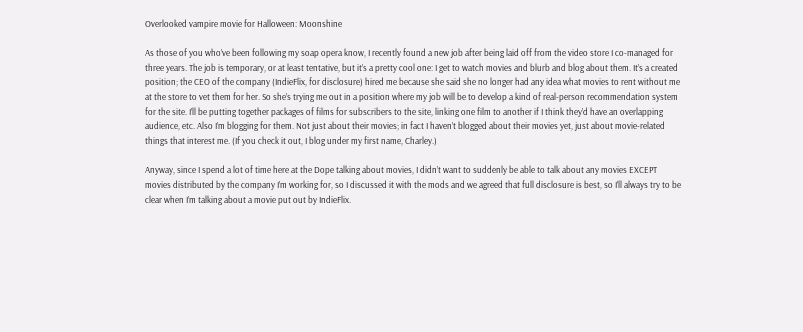Overlooked vampire movie for Halloween: Moonshine

As those of you who’ve been following my soap opera know, I recently found a new job after being laid off from the video store I co-managed for three years. The job is temporary, or at least tentative, but it’s a pretty cool one: I get to watch movies and blurb and blog about them. It’s a created position; the CEO of the company (IndieFlix, for disclosure) hired me because she said she no longer had any idea what movies to rent without me at the store to vet them for her. So she’s trying me out in a position where my job will be to develop a kind of real-person recommendation system for the site. I’ll be putting together packages of films for subscribers to the site, linking one film to another if I think they’d have an overlapping audience, etc. Also I’m blogging for them. Not just about their movies; in fact I haven’t blogged about their movies yet, just about movie-related things that interest me. (If you check it out, I blog under my first name, Charley.)

Anyway, since I spend a lot of time here at the Dope talking about movies, I didn’t want to suddenly be able to talk about any movies EXCEPT movies distributed by the company I’m working for, so I discussed it with the mods and we agreed that full disclosure is best, so I’ll always try to be clear when I’m talking about a movie put out by IndieFlix.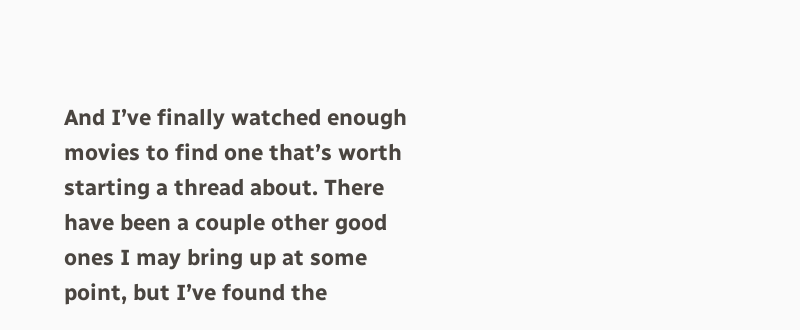And I’ve finally watched enough movies to find one that’s worth starting a thread about. There have been a couple other good ones I may bring up at some point, but I’ve found the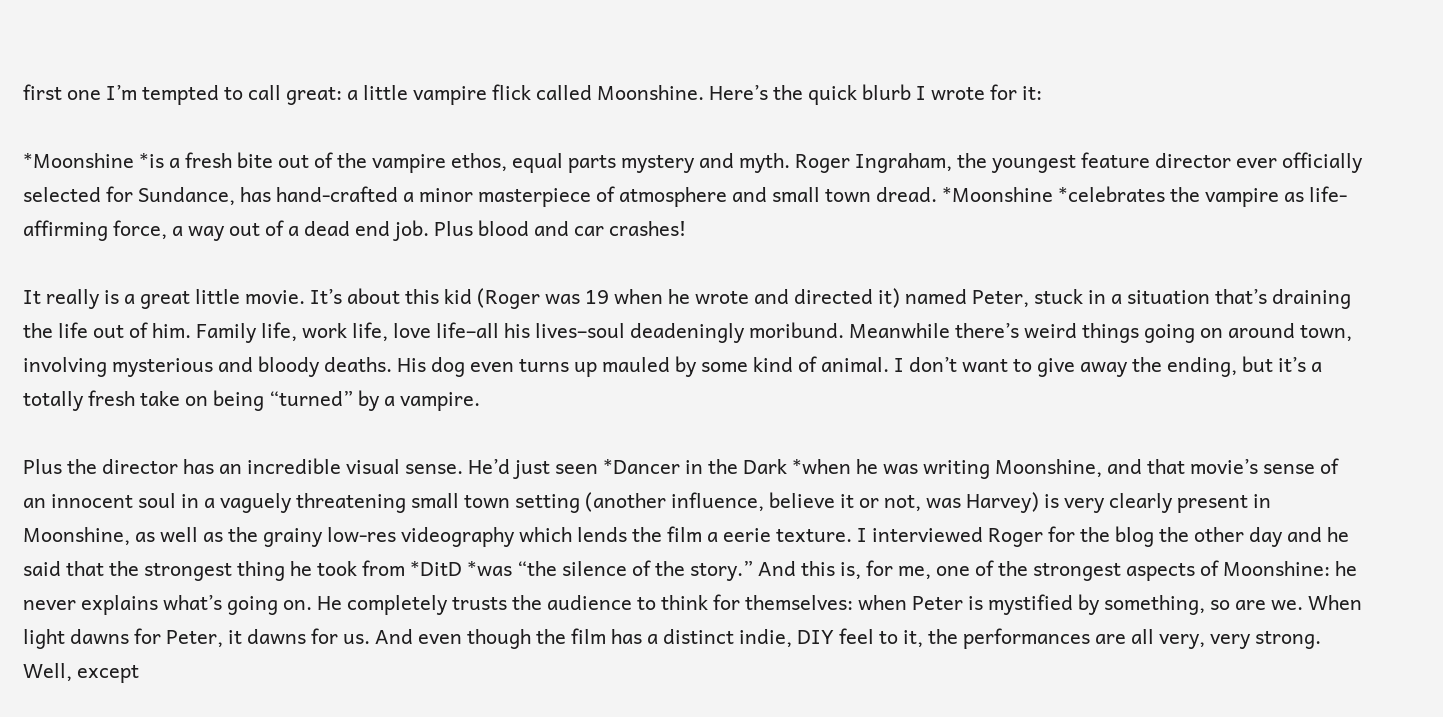first one I’m tempted to call great: a little vampire flick called Moonshine. Here’s the quick blurb I wrote for it:

*Moonshine *is a fresh bite out of the vampire ethos, equal parts mystery and myth. Roger Ingraham, the youngest feature director ever officially selected for Sundance, has hand-crafted a minor masterpiece of atmosphere and small town dread. *Moonshine *celebrates the vampire as life-affirming force, a way out of a dead end job. Plus blood and car crashes!

It really is a great little movie. It’s about this kid (Roger was 19 when he wrote and directed it) named Peter, stuck in a situation that’s draining the life out of him. Family life, work life, love life–all his lives–soul deadeningly moribund. Meanwhile there’s weird things going on around town, involving mysterious and bloody deaths. His dog even turns up mauled by some kind of animal. I don’t want to give away the ending, but it’s a totally fresh take on being “turned” by a vampire.

Plus the director has an incredible visual sense. He’d just seen *Dancer in the Dark *when he was writing Moonshine, and that movie’s sense of an innocent soul in a vaguely threatening small town setting (another influence, believe it or not, was Harvey) is very clearly present in Moonshine, as well as the grainy low-res videography which lends the film a eerie texture. I interviewed Roger for the blog the other day and he said that the strongest thing he took from *DitD *was “the silence of the story.” And this is, for me, one of the strongest aspects of Moonshine: he never explains what’s going on. He completely trusts the audience to think for themselves: when Peter is mystified by something, so are we. When light dawns for Peter, it dawns for us. And even though the film has a distinct indie, DIY feel to it, the performances are all very, very strong. Well, except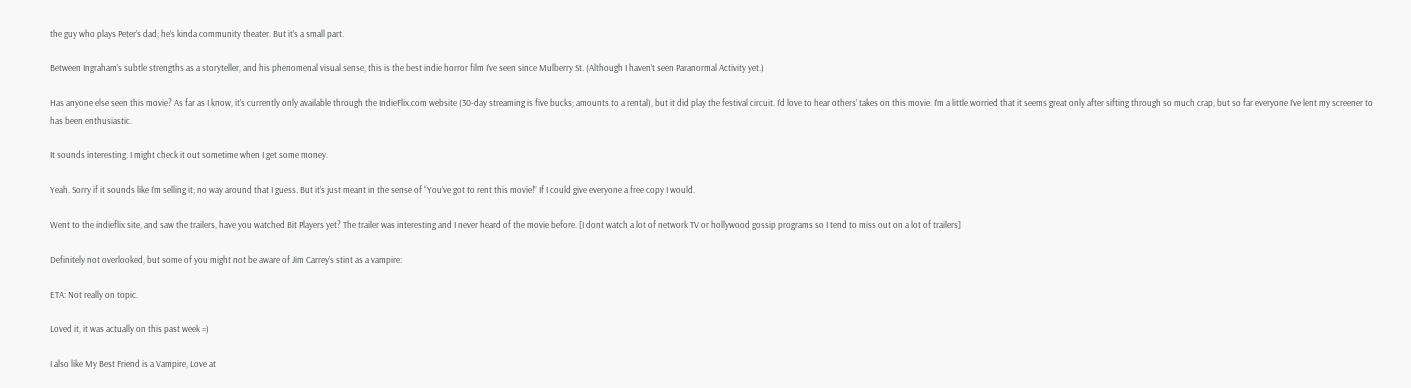the guy who plays Peter’s dad; he’s kinda community theater. But it’s a small part.

Between Ingraham’s subtle strengths as a storyteller, and his phenomenal visual sense, this is the best indie horror film I’ve seen since Mulberry St. (Although I haven’t seen Paranormal Activity yet.)

Has anyone else seen this movie? As far as I know, it’s currently only available through the IndieFlix.com website (30-day streaming is five bucks; amounts to a rental), but it did play the festival circuit. I’d love to hear others’ takes on this movie. I’m a little worried that it seems great only after sifting through so much crap, but so far everyone I’ve lent my screener to has been enthusiastic.

It sounds interesting. I might check it out sometime when I get some money.

Yeah. Sorry if it sounds like I’m selling it; no way around that I guess. But it’s just meant in the sense of “You’ve got to rent this movie!” If I could give everyone a free copy I would.

Went to the indieflix site, and saw the trailers, have you watched Bit Players yet? The trailer was interesting and I never heard of the movie before. [I dont watch a lot of network TV or hollywood gossip programs so I tend to miss out on a lot of trailers]

Definitely not overlooked, but some of you might not be aware of Jim Carrey’s stint as a vampire:

ETA: Not really on topic.

Loved it, it was actually on this past week =)

I also like My Best Friend is a Vampire, Love at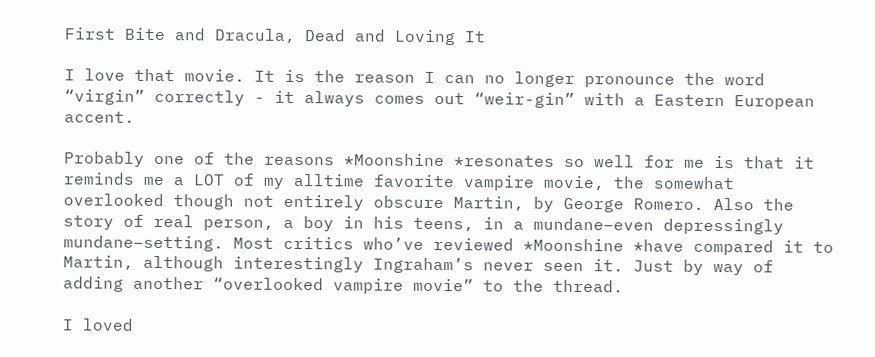First Bite and Dracula, Dead and Loving It

I love that movie. It is the reason I can no longer pronounce the word “virgin” correctly - it always comes out “weir-gin” with a Eastern European accent.

Probably one of the reasons *Moonshine *resonates so well for me is that it reminds me a LOT of my alltime favorite vampire movie, the somewhat overlooked though not entirely obscure Martin, by George Romero. Also the story of real person, a boy in his teens, in a mundane–even depressingly mundane–setting. Most critics who’ve reviewed *Moonshine *have compared it to Martin, although interestingly Ingraham’s never seen it. Just by way of adding another “overlooked vampire movie” to the thread.

I loved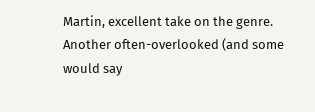Martin, excellent take on the genre. Another often-overlooked (and some would say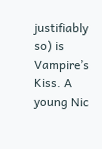justifiably so) is Vampire’s Kiss. A young Nic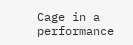Cage in a performance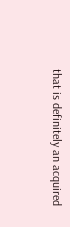that is definitely an acquired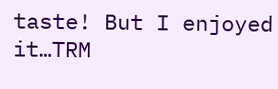taste! But I enjoyed it…TRM